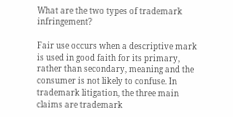What are the two types of trademark infringement?

Fair use occurs when a descriptive mark is used in good faith for its primary, rather than secondary, meaning and the consumer is not likely to confuse. In trademark litigation, the three main claims are trademark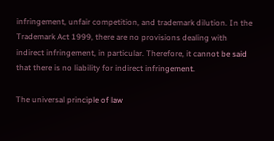infringement, unfair competition, and trademark dilution. In the Trademark Act 1999, there are no provisions dealing with indirect infringement, in particular. Therefore, it cannot be said that there is no liability for indirect infringement.

The universal principle of law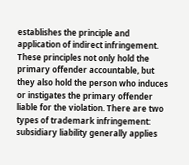establishes the principle and application of indirect infringement. These principles not only hold the primary offender accountable, but they also hold the person who induces or instigates the primary offender liable for the violation. There are two types of trademark infringement: subsidiary liability generally applies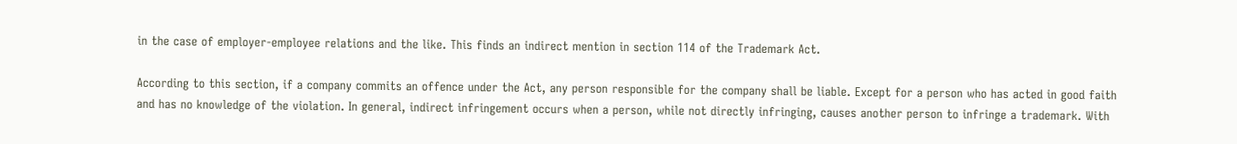in the case of employer-employee relations and the like. This finds an indirect mention in section 114 of the Trademark Act.

According to this section, if a company commits an offence under the Act, any person responsible for the company shall be liable. Except for a person who has acted in good faith and has no knowledge of the violation. In general, indirect infringement occurs when a person, while not directly infringing, causes another person to infringe a trademark. With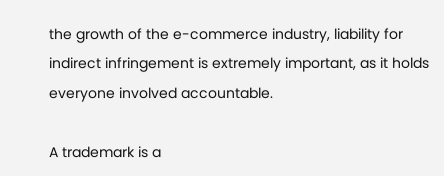the growth of the e-commerce industry, liability for indirect infringement is extremely important, as it holds everyone involved accountable.

A trademark is a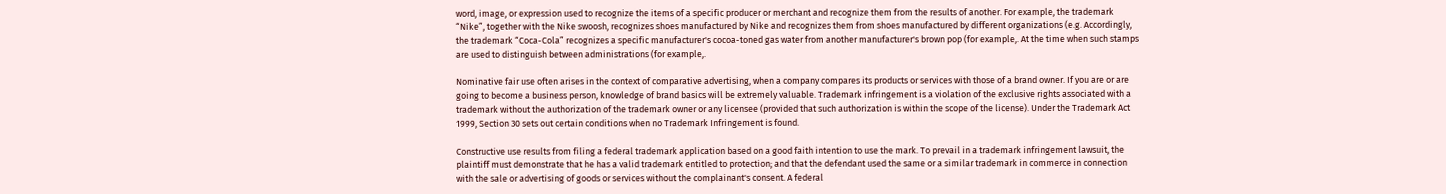word, image, or expression used to recognize the items of a specific producer or merchant and recognize them from the results of another. For example, the trademark “Nike”, together with the Nike swoosh, recognizes shoes manufactured by Nike and recognizes them from shoes manufactured by different organizations (e.g. Accordingly, the trademark “Coca-Cola” recognizes a specific manufacturer's cocoa-toned gas water from another manufacturer's brown pop (for example,. At the time when such stamps are used to distinguish between administrations (for example,.

Nominative fair use often arises in the context of comparative advertising, when a company compares its products or services with those of a brand owner. If you are or are going to become a business person, knowledge of brand basics will be extremely valuable. Trademark infringement is a violation of the exclusive rights associated with a trademark without the authorization of the trademark owner or any licensee (provided that such authorization is within the scope of the license). Under the Trademark Act 1999, Section 30 sets out certain conditions when no Trademark Infringement is found.

Constructive use results from filing a federal trademark application based on a good faith intention to use the mark. To prevail in a trademark infringement lawsuit, the plaintiff must demonstrate that he has a valid trademark entitled to protection; and that the defendant used the same or a similar trademark in commerce in connection with the sale or advertising of goods or services without the complainant's consent. A federal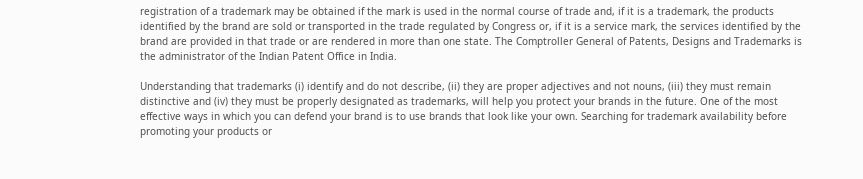registration of a trademark may be obtained if the mark is used in the normal course of trade and, if it is a trademark, the products identified by the brand are sold or transported in the trade regulated by Congress or, if it is a service mark, the services identified by the brand are provided in that trade or are rendered in more than one state. The Comptroller General of Patents, Designs and Trademarks is the administrator of the Indian Patent Office in India.

Understanding that trademarks (i) identify and do not describe, (ii) they are proper adjectives and not nouns, (iii) they must remain distinctive and (iv) they must be properly designated as trademarks, will help you protect your brands in the future. One of the most effective ways in which you can defend your brand is to use brands that look like your own. Searching for trademark availability before promoting your products or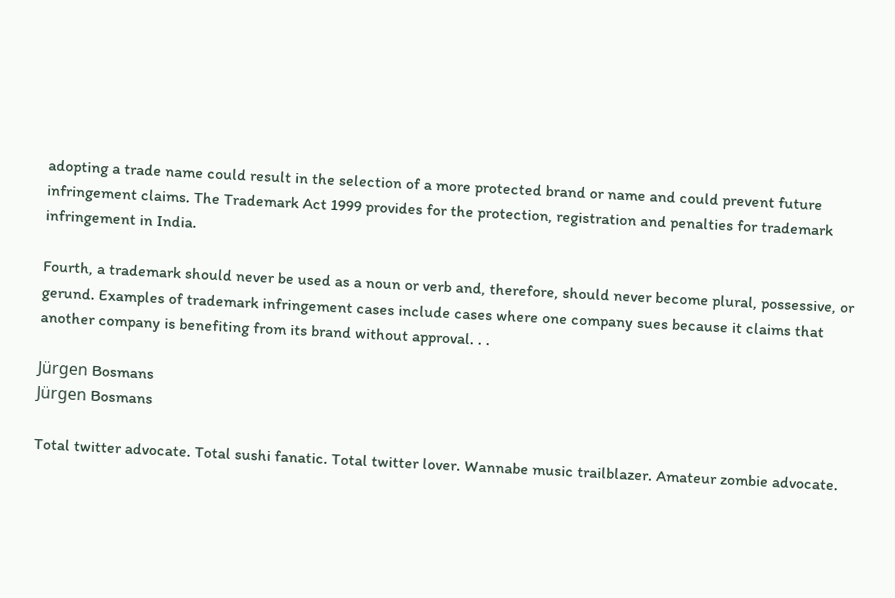adopting a trade name could result in the selection of a more protected brand or name and could prevent future infringement claims. The Trademark Act 1999 provides for the protection, registration and penalties for trademark infringement in India.

Fourth, a trademark should never be used as a noun or verb and, therefore, should never become plural, possessive, or gerund. Examples of trademark infringement cases include cases where one company sues because it claims that another company is benefiting from its brand without approval. . .

Jürgen Bosmans
Jürgen Bosmans

Total twitter advocate. Total sushi fanatic. Total twitter lover. Wannabe music trailblazer. Amateur zombie advocate.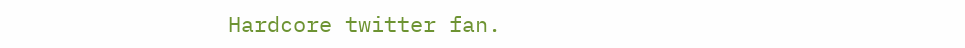Hardcore twitter fan.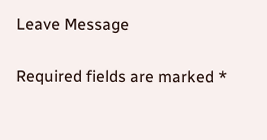Leave Message

Required fields are marked *